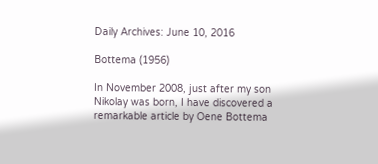Daily Archives: June 10, 2016

Bottema (1956)

In November 2008, just after my son Nikolay was born, I have discovered a remarkable article by Oene Bottema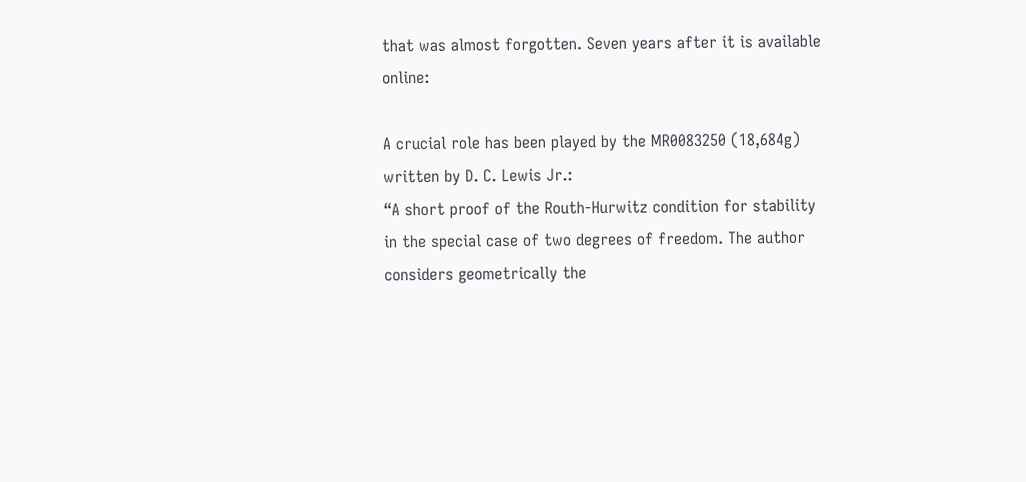that was almost forgotten. Seven years after it is available online:

A crucial role has been played by the MR0083250 (18,684g) written by D. C. Lewis Jr.:
“A short proof of the Routh-Hurwitz condition for stability in the special case of two degrees of freedom. The author considers geometrically the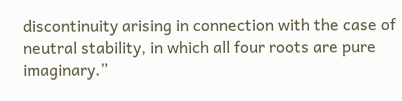discontinuity arising in connection with the case of neutral stability, in which all four roots are pure imaginary.”